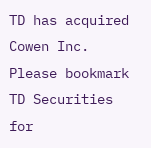TD has acquired Cowen Inc. Please bookmark TD Securities for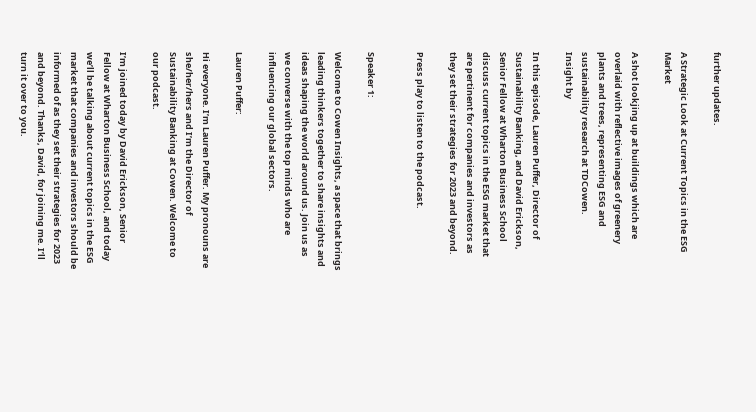further updates.

A Strategic Look at Current Topics in the ESG Market

A shot lookjing up at buildings which are overlaid with reflective images of greenery plants and trees, representing ESG and sustainability research at TDCowen.
Insight by

In this episode, Lauren Puffer, Director of Sustainability Banking, and David Erickson, Senior Fellow at Wharton Business School discuss current topics in the ESG market that are pertinent for companies and investors as they set their strategies for 2023 and beyond.

Press play to listen to the podcast.


Speaker 1:

Welcome to Cowen Insights, a space that brings leading thinkers together to share insights and ideas shaping the world around us. Join us as we converse with the top minds who are influencing our global sectors.

Lauren Puffer:

Hi everyone. I’m Lauren Puffer. My pronouns are she/her/hers and I’m the Director of Sustainability Banking at Cowen. Welcome to our podcast.

I’m joined today by David Erickson, Senior Fellow at Wharton Business School, and today we’ll be talking about current topics in the ESG market that companies and investors should be informed of as they set their strategies for 2023 and beyond. Thanks, David, for joining me. I’ll turn it over to you.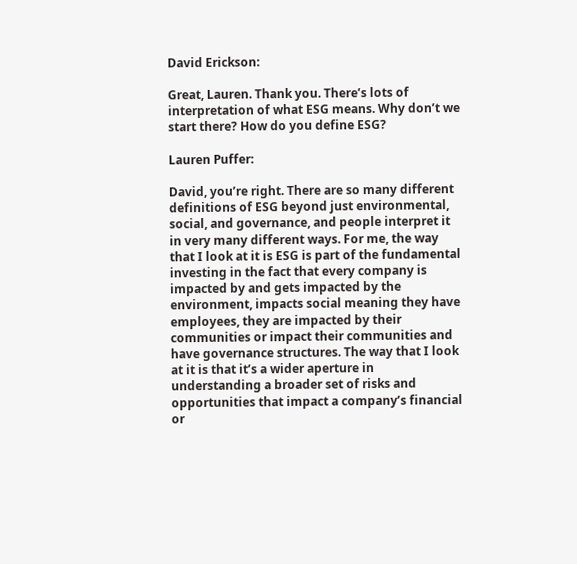David Erickson:

Great, Lauren. Thank you. There’s lots of interpretation of what ESG means. Why don’t we start there? How do you define ESG?

Lauren Puffer:

David, you’re right. There are so many different definitions of ESG beyond just environmental, social, and governance, and people interpret it in very many different ways. For me, the way that I look at it is ESG is part of the fundamental investing in the fact that every company is impacted by and gets impacted by the environment, impacts social meaning they have employees, they are impacted by their communities or impact their communities and have governance structures. The way that I look at it is that it’s a wider aperture in understanding a broader set of risks and opportunities that impact a company’s financial or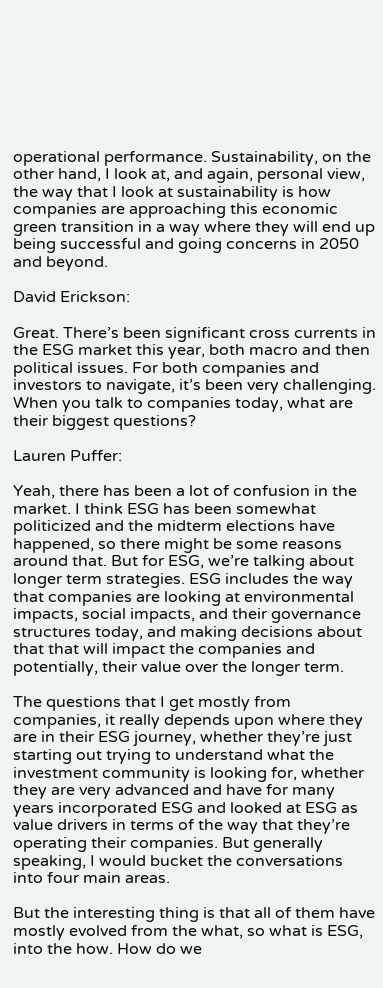operational performance. Sustainability, on the other hand, I look at, and again, personal view, the way that I look at sustainability is how companies are approaching this economic green transition in a way where they will end up being successful and going concerns in 2050 and beyond.

David Erickson:

Great. There’s been significant cross currents in the ESG market this year, both macro and then political issues. For both companies and investors to navigate, it’s been very challenging. When you talk to companies today, what are their biggest questions?

Lauren Puffer:

Yeah, there has been a lot of confusion in the market. I think ESG has been somewhat politicized and the midterm elections have happened, so there might be some reasons around that. But for ESG, we’re talking about longer term strategies. ESG includes the way that companies are looking at environmental impacts, social impacts, and their governance structures today, and making decisions about that that will impact the companies and potentially, their value over the longer term.

The questions that I get mostly from companies, it really depends upon where they are in their ESG journey, whether they’re just starting out trying to understand what the investment community is looking for, whether they are very advanced and have for many years incorporated ESG and looked at ESG as value drivers in terms of the way that they’re operating their companies. But generally speaking, I would bucket the conversations into four main areas.

But the interesting thing is that all of them have mostly evolved from the what, so what is ESG, into the how. How do we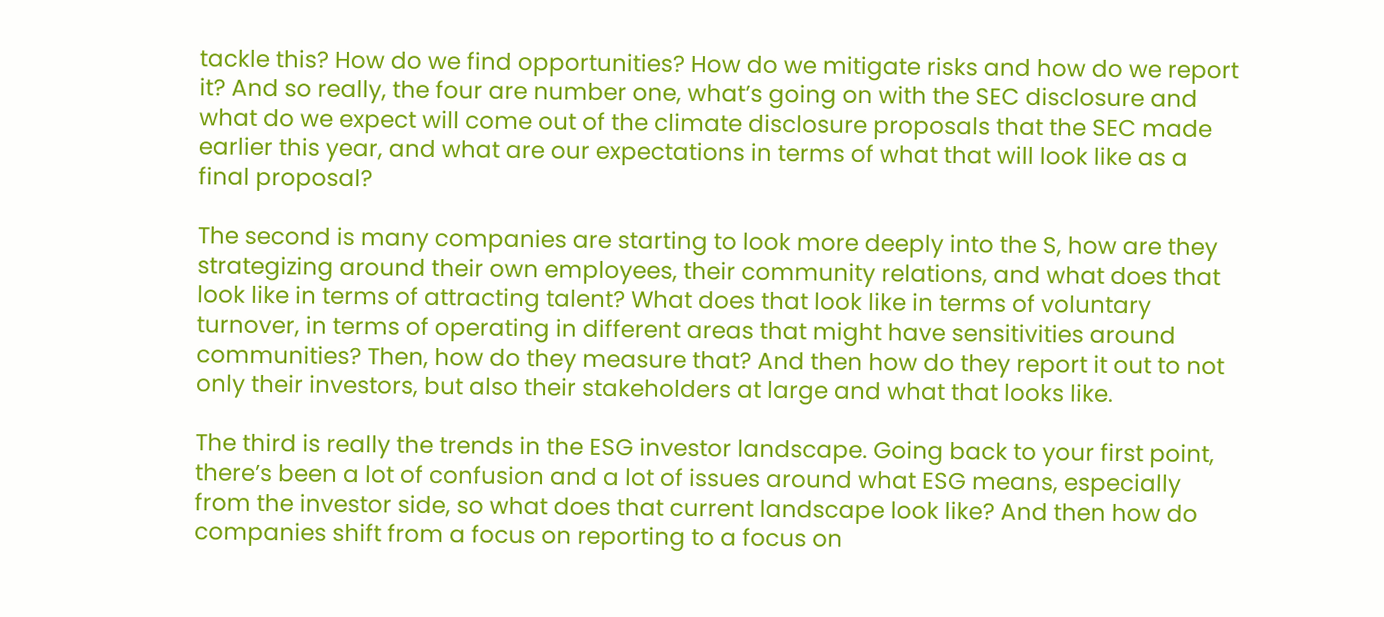tackle this? How do we find opportunities? How do we mitigate risks and how do we report it? And so really, the four are number one, what’s going on with the SEC disclosure and what do we expect will come out of the climate disclosure proposals that the SEC made earlier this year, and what are our expectations in terms of what that will look like as a final proposal?

The second is many companies are starting to look more deeply into the S, how are they strategizing around their own employees, their community relations, and what does that look like in terms of attracting talent? What does that look like in terms of voluntary turnover, in terms of operating in different areas that might have sensitivities around communities? Then, how do they measure that? And then how do they report it out to not only their investors, but also their stakeholders at large and what that looks like.

The third is really the trends in the ESG investor landscape. Going back to your first point, there’s been a lot of confusion and a lot of issues around what ESG means, especially from the investor side, so what does that current landscape look like? And then how do companies shift from a focus on reporting to a focus on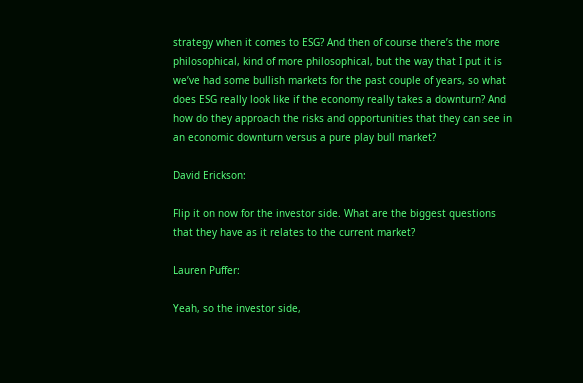strategy when it comes to ESG? And then of course there’s the more philosophical, kind of more philosophical, but the way that I put it is we’ve had some bullish markets for the past couple of years, so what does ESG really look like if the economy really takes a downturn? And how do they approach the risks and opportunities that they can see in an economic downturn versus a pure play bull market?

David Erickson:

Flip it on now for the investor side. What are the biggest questions that they have as it relates to the current market?

Lauren Puffer:

Yeah, so the investor side,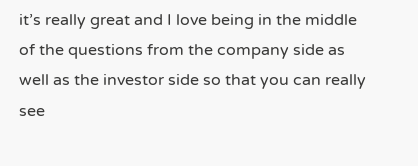it’s really great and I love being in the middle of the questions from the company side as well as the investor side so that you can really see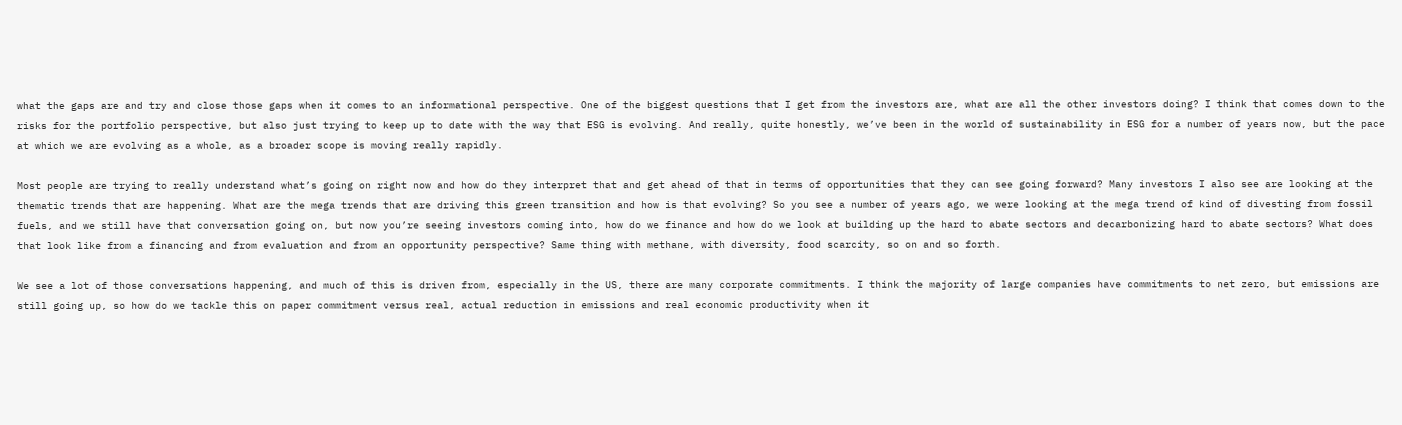what the gaps are and try and close those gaps when it comes to an informational perspective. One of the biggest questions that I get from the investors are, what are all the other investors doing? I think that comes down to the risks for the portfolio perspective, but also just trying to keep up to date with the way that ESG is evolving. And really, quite honestly, we’ve been in the world of sustainability in ESG for a number of years now, but the pace at which we are evolving as a whole, as a broader scope is moving really rapidly.

Most people are trying to really understand what’s going on right now and how do they interpret that and get ahead of that in terms of opportunities that they can see going forward? Many investors I also see are looking at the thematic trends that are happening. What are the mega trends that are driving this green transition and how is that evolving? So you see a number of years ago, we were looking at the mega trend of kind of divesting from fossil fuels, and we still have that conversation going on, but now you’re seeing investors coming into, how do we finance and how do we look at building up the hard to abate sectors and decarbonizing hard to abate sectors? What does that look like from a financing and from evaluation and from an opportunity perspective? Same thing with methane, with diversity, food scarcity, so on and so forth.

We see a lot of those conversations happening, and much of this is driven from, especially in the US, there are many corporate commitments. I think the majority of large companies have commitments to net zero, but emissions are still going up, so how do we tackle this on paper commitment versus real, actual reduction in emissions and real economic productivity when it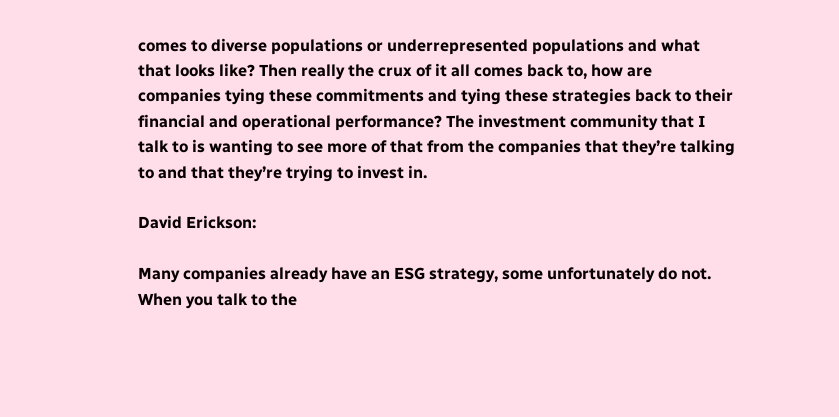comes to diverse populations or underrepresented populations and what that looks like? Then really the crux of it all comes back to, how are companies tying these commitments and tying these strategies back to their financial and operational performance? The investment community that I talk to is wanting to see more of that from the companies that they’re talking to and that they’re trying to invest in.

David Erickson:

Many companies already have an ESG strategy, some unfortunately do not. When you talk to the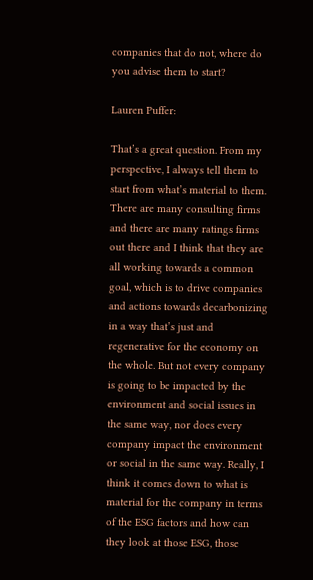companies that do not, where do you advise them to start?

Lauren Puffer:

That’s a great question. From my perspective, I always tell them to start from what’s material to them. There are many consulting firms and there are many ratings firms out there and I think that they are all working towards a common goal, which is to drive companies and actions towards decarbonizing in a way that’s just and regenerative for the economy on the whole. But not every company is going to be impacted by the environment and social issues in the same way, nor does every company impact the environment or social in the same way. Really, I think it comes down to what is material for the company in terms of the ESG factors and how can they look at those ESG, those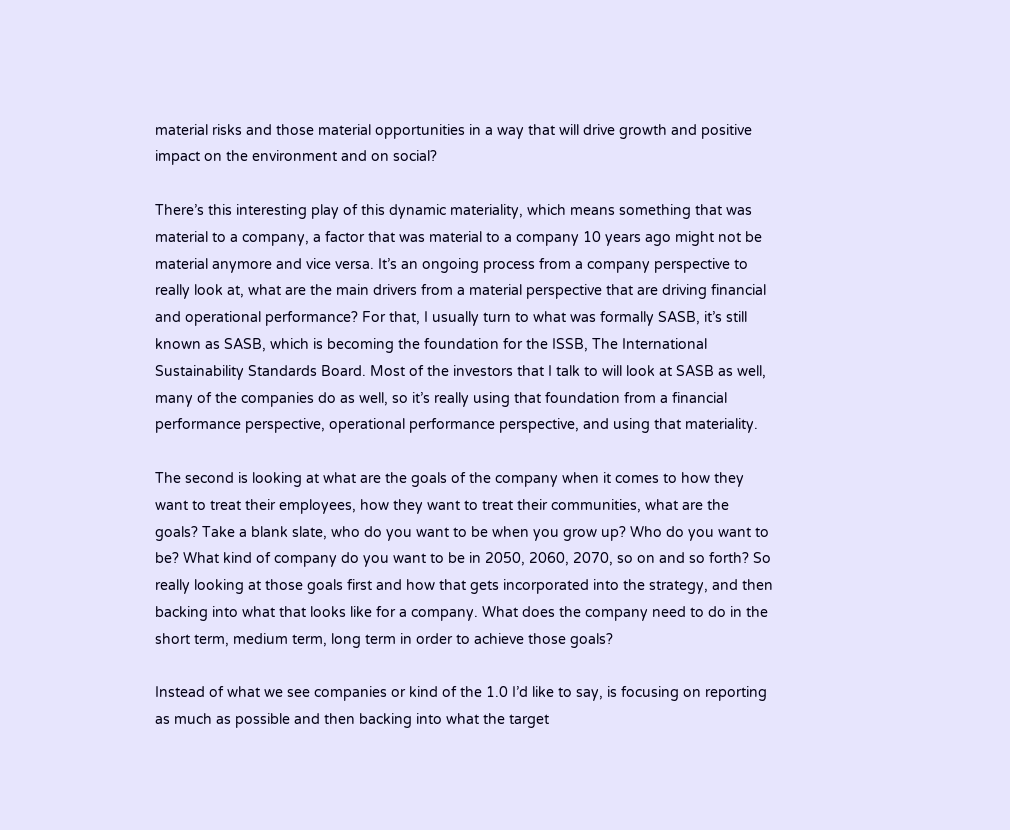material risks and those material opportunities in a way that will drive growth and positive impact on the environment and on social?

There’s this interesting play of this dynamic materiality, which means something that was material to a company, a factor that was material to a company 10 years ago might not be material anymore and vice versa. It’s an ongoing process from a company perspective to really look at, what are the main drivers from a material perspective that are driving financial and operational performance? For that, I usually turn to what was formally SASB, it’s still known as SASB, which is becoming the foundation for the ISSB, The International Sustainability Standards Board. Most of the investors that I talk to will look at SASB as well, many of the companies do as well, so it’s really using that foundation from a financial performance perspective, operational performance perspective, and using that materiality.

The second is looking at what are the goals of the company when it comes to how they want to treat their employees, how they want to treat their communities, what are the goals? Take a blank slate, who do you want to be when you grow up? Who do you want to be? What kind of company do you want to be in 2050, 2060, 2070, so on and so forth? So really looking at those goals first and how that gets incorporated into the strategy, and then backing into what that looks like for a company. What does the company need to do in the short term, medium term, long term in order to achieve those goals?

Instead of what we see companies or kind of the 1.0 I’d like to say, is focusing on reporting as much as possible and then backing into what the target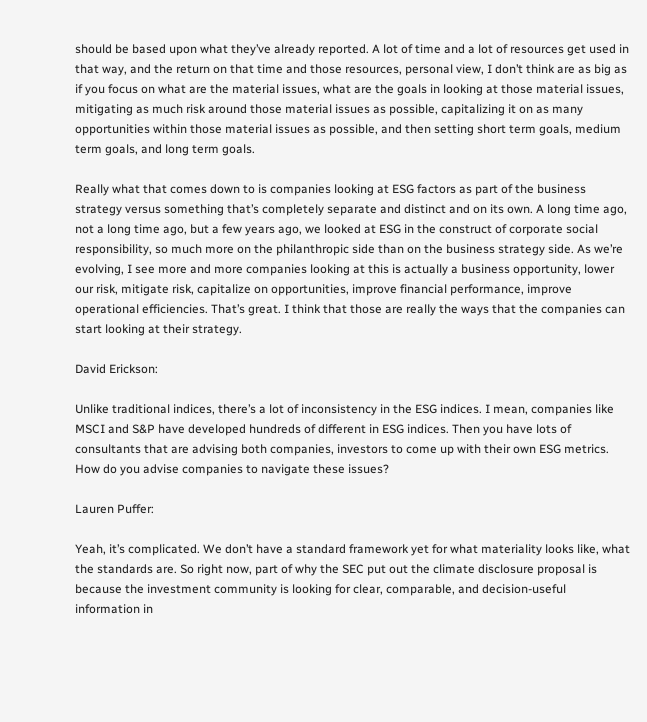should be based upon what they’ve already reported. A lot of time and a lot of resources get used in that way, and the return on that time and those resources, personal view, I don’t think are as big as if you focus on what are the material issues, what are the goals in looking at those material issues, mitigating as much risk around those material issues as possible, capitalizing it on as many opportunities within those material issues as possible, and then setting short term goals, medium term goals, and long term goals.

Really what that comes down to is companies looking at ESG factors as part of the business strategy versus something that’s completely separate and distinct and on its own. A long time ago, not a long time ago, but a few years ago, we looked at ESG in the construct of corporate social responsibility, so much more on the philanthropic side than on the business strategy side. As we’re evolving, I see more and more companies looking at this is actually a business opportunity, lower our risk, mitigate risk, capitalize on opportunities, improve financial performance, improve operational efficiencies. That’s great. I think that those are really the ways that the companies can start looking at their strategy.

David Erickson:

Unlike traditional indices, there’s a lot of inconsistency in the ESG indices. I mean, companies like MSCI and S&P have developed hundreds of different in ESG indices. Then you have lots of consultants that are advising both companies, investors to come up with their own ESG metrics. How do you advise companies to navigate these issues?

Lauren Puffer:

Yeah, it’s complicated. We don’t have a standard framework yet for what materiality looks like, what the standards are. So right now, part of why the SEC put out the climate disclosure proposal is because the investment community is looking for clear, comparable, and decision-useful information in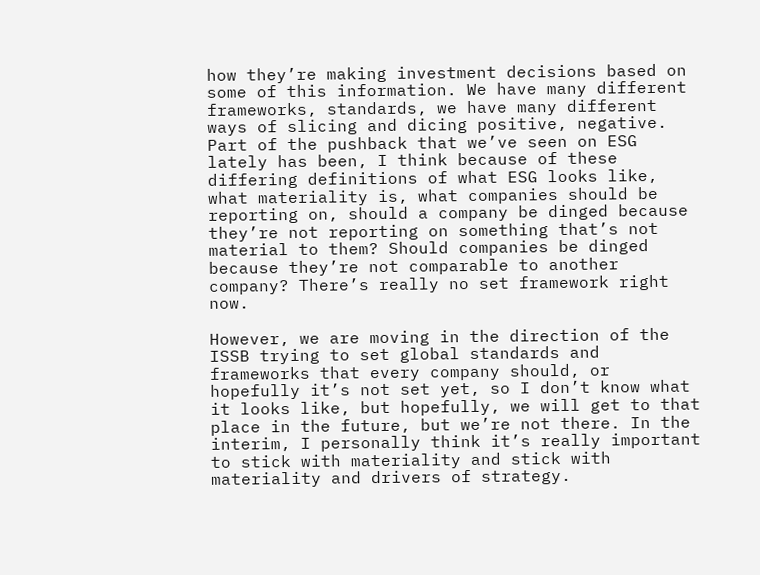how they’re making investment decisions based on some of this information. We have many different frameworks, standards, we have many different ways of slicing and dicing positive, negative. Part of the pushback that we’ve seen on ESG lately has been, I think because of these differing definitions of what ESG looks like, what materiality is, what companies should be reporting on, should a company be dinged because they’re not reporting on something that’s not material to them? Should companies be dinged because they’re not comparable to another company? There’s really no set framework right now.

However, we are moving in the direction of the ISSB trying to set global standards and frameworks that every company should, or hopefully it’s not set yet, so I don’t know what it looks like, but hopefully, we will get to that place in the future, but we’re not there. In the interim, I personally think it’s really important to stick with materiality and stick with materiality and drivers of strategy.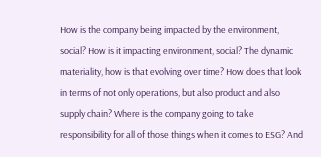How is the company being impacted by the environment, social? How is it impacting environment, social? The dynamic materiality, how is that evolving over time? How does that look in terms of not only operations, but also product and also supply chain? Where is the company going to take responsibility for all of those things when it comes to ESG? And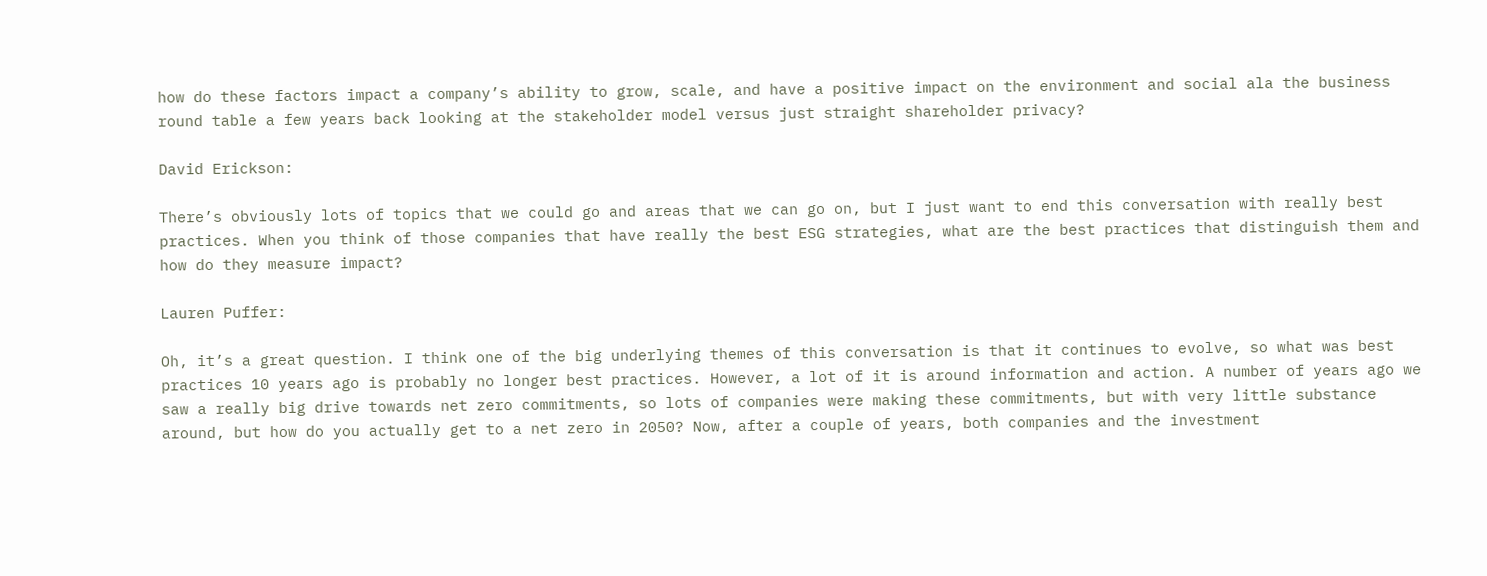how do these factors impact a company’s ability to grow, scale, and have a positive impact on the environment and social ala the business round table a few years back looking at the stakeholder model versus just straight shareholder privacy?

David Erickson:

There’s obviously lots of topics that we could go and areas that we can go on, but I just want to end this conversation with really best practices. When you think of those companies that have really the best ESG strategies, what are the best practices that distinguish them and how do they measure impact?

Lauren Puffer:

Oh, it’s a great question. I think one of the big underlying themes of this conversation is that it continues to evolve, so what was best practices 10 years ago is probably no longer best practices. However, a lot of it is around information and action. A number of years ago we saw a really big drive towards net zero commitments, so lots of companies were making these commitments, but with very little substance around, but how do you actually get to a net zero in 2050? Now, after a couple of years, both companies and the investment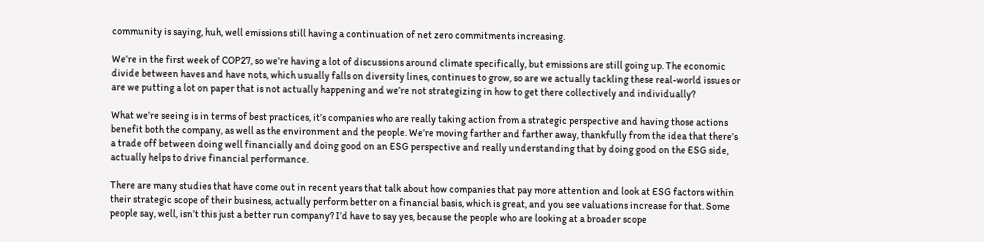community is saying, huh, well emissions still having a continuation of net zero commitments increasing.

We’re in the first week of COP27, so we’re having a lot of discussions around climate specifically, but emissions are still going up. The economic divide between haves and have nots, which usually falls on diversity lines, continues to grow, so are we actually tackling these real-world issues or are we putting a lot on paper that is not actually happening and we’re not strategizing in how to get there collectively and individually?

What we’re seeing is in terms of best practices, it’s companies who are really taking action from a strategic perspective and having those actions benefit both the company, as well as the environment and the people. We’re moving farther and farther away, thankfully from the idea that there’s a trade off between doing well financially and doing good on an ESG perspective and really understanding that by doing good on the ESG side, actually helps to drive financial performance.

There are many studies that have come out in recent years that talk about how companies that pay more attention and look at ESG factors within their strategic scope of their business, actually perform better on a financial basis, which is great, and you see valuations increase for that. Some people say, well, isn’t this just a better run company? I’d have to say yes, because the people who are looking at a broader scope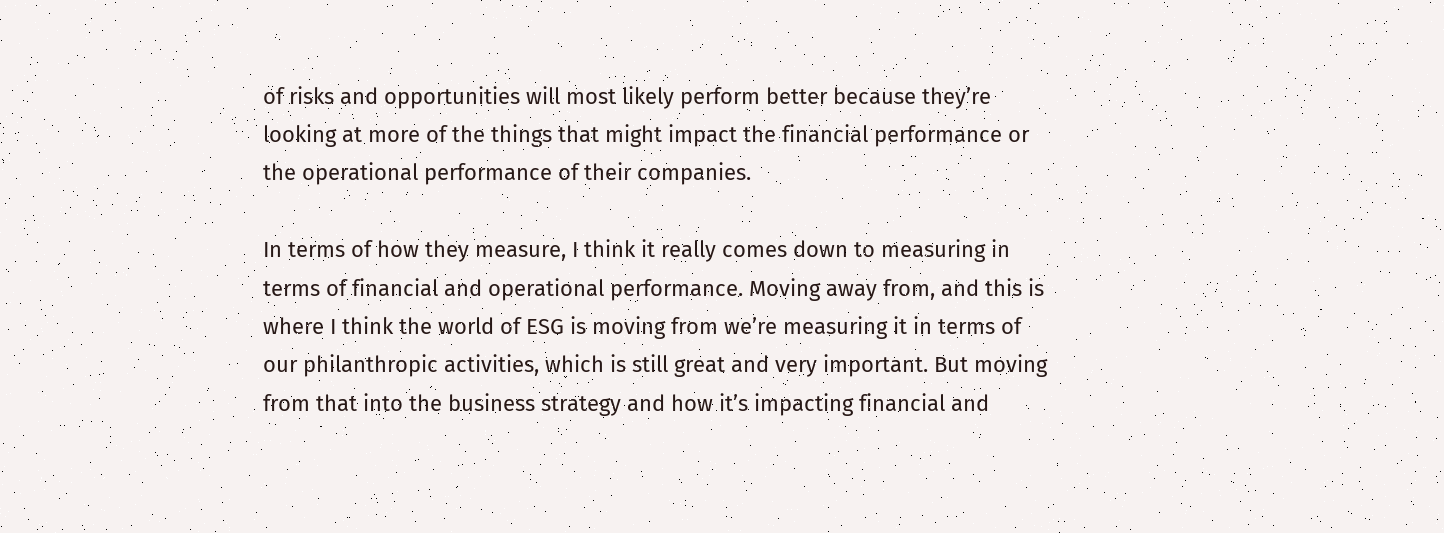of risks and opportunities will most likely perform better because they’re looking at more of the things that might impact the financial performance or the operational performance of their companies.

In terms of how they measure, I think it really comes down to measuring in terms of financial and operational performance. Moving away from, and this is where I think the world of ESG is moving from we’re measuring it in terms of our philanthropic activities, which is still great and very important. But moving from that into the business strategy and how it’s impacting financial and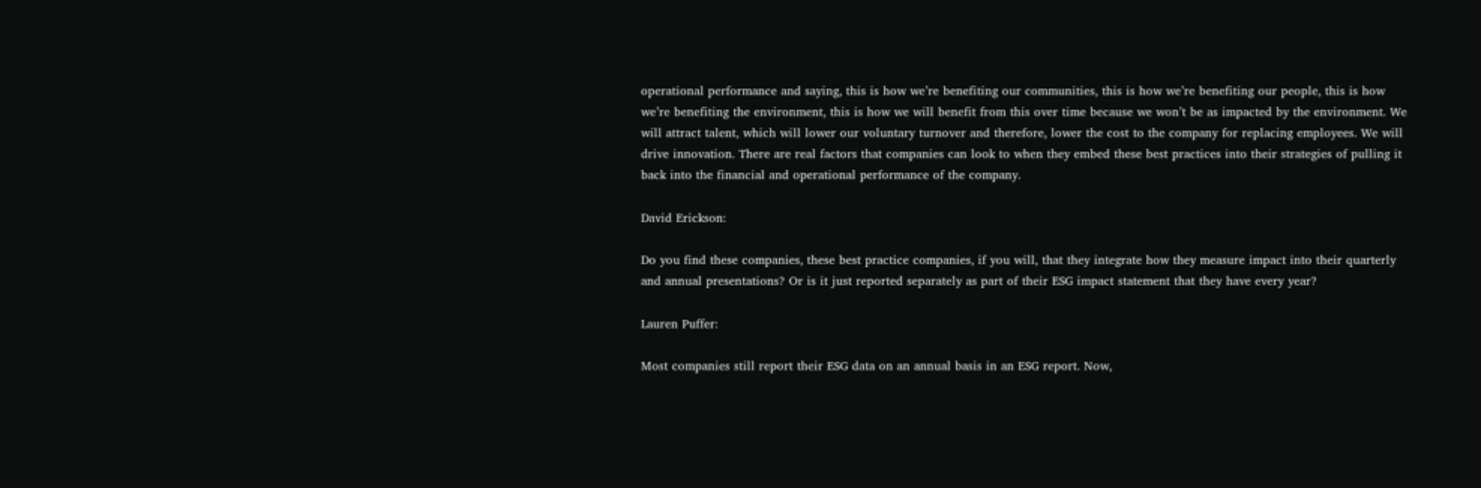operational performance and saying, this is how we’re benefiting our communities, this is how we’re benefiting our people, this is how we’re benefiting the environment, this is how we will benefit from this over time because we won’t be as impacted by the environment. We will attract talent, which will lower our voluntary turnover and therefore, lower the cost to the company for replacing employees. We will drive innovation. There are real factors that companies can look to when they embed these best practices into their strategies of pulling it back into the financial and operational performance of the company.

David Erickson:

Do you find these companies, these best practice companies, if you will, that they integrate how they measure impact into their quarterly and annual presentations? Or is it just reported separately as part of their ESG impact statement that they have every year?

Lauren Puffer:

Most companies still report their ESG data on an annual basis in an ESG report. Now,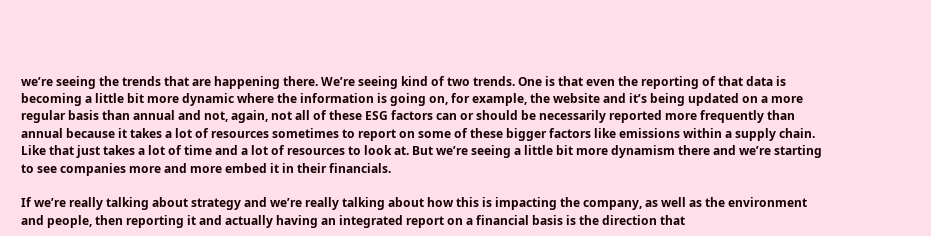we’re seeing the trends that are happening there. We’re seeing kind of two trends. One is that even the reporting of that data is becoming a little bit more dynamic where the information is going on, for example, the website and it’s being updated on a more regular basis than annual and not, again, not all of these ESG factors can or should be necessarily reported more frequently than annual because it takes a lot of resources sometimes to report on some of these bigger factors like emissions within a supply chain. Like that just takes a lot of time and a lot of resources to look at. But we’re seeing a little bit more dynamism there and we’re starting to see companies more and more embed it in their financials.

If we’re really talking about strategy and we’re really talking about how this is impacting the company, as well as the environment and people, then reporting it and actually having an integrated report on a financial basis is the direction that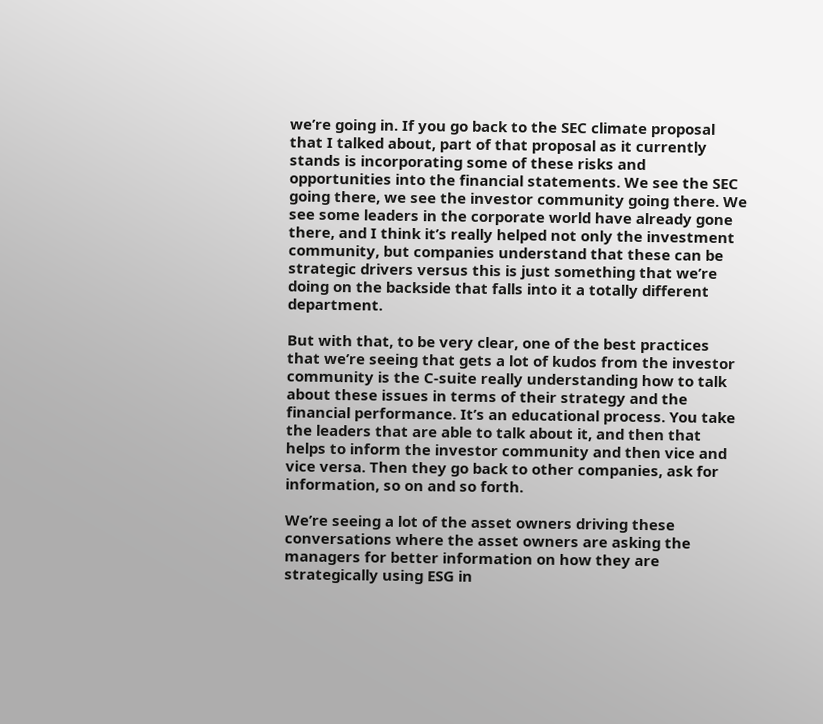we’re going in. If you go back to the SEC climate proposal that I talked about, part of that proposal as it currently stands is incorporating some of these risks and opportunities into the financial statements. We see the SEC going there, we see the investor community going there. We see some leaders in the corporate world have already gone there, and I think it’s really helped not only the investment community, but companies understand that these can be strategic drivers versus this is just something that we’re doing on the backside that falls into it a totally different department.

But with that, to be very clear, one of the best practices that we’re seeing that gets a lot of kudos from the investor community is the C-suite really understanding how to talk about these issues in terms of their strategy and the financial performance. It’s an educational process. You take the leaders that are able to talk about it, and then that helps to inform the investor community and then vice and vice versa. Then they go back to other companies, ask for information, so on and so forth.

We’re seeing a lot of the asset owners driving these conversations where the asset owners are asking the managers for better information on how they are strategically using ESG in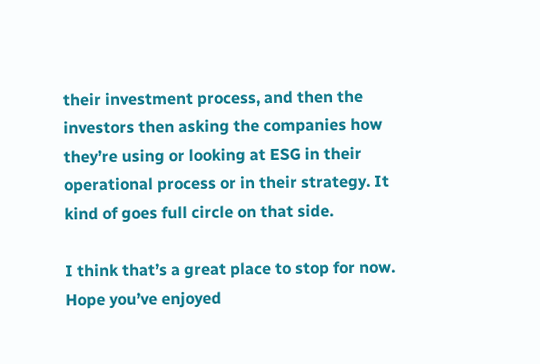their investment process, and then the investors then asking the companies how they’re using or looking at ESG in their operational process or in their strategy. It kind of goes full circle on that side.

I think that’s a great place to stop for now. Hope you’ve enjoyed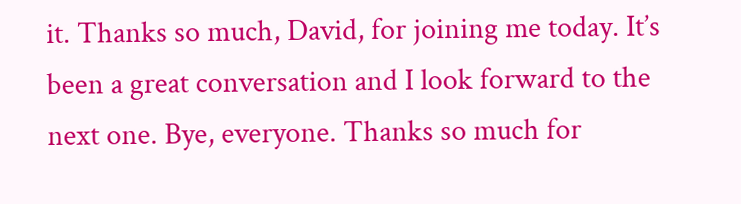it. Thanks so much, David, for joining me today. It’s been a great conversation and I look forward to the next one. Bye, everyone. Thanks so much for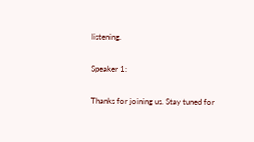listening.

Speaker 1:

Thanks for joining us. Stay tuned for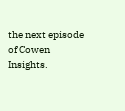the next episode of Cowen Insights.